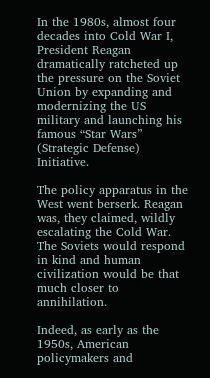In the 1980s, almost four decades into Cold War I, President Reagan dramatically ratcheted up the pressure on the Soviet Union by expanding and modernizing the US military and launching his famous “Star Wars” (Strategic Defense) Initiative.

The policy apparatus in the West went berserk. Reagan was, they claimed, wildly escalating the Cold War. The Soviets would respond in kind and human civilization would be that much closer to annihilation.

Indeed, as early as the 1950s, American policymakers and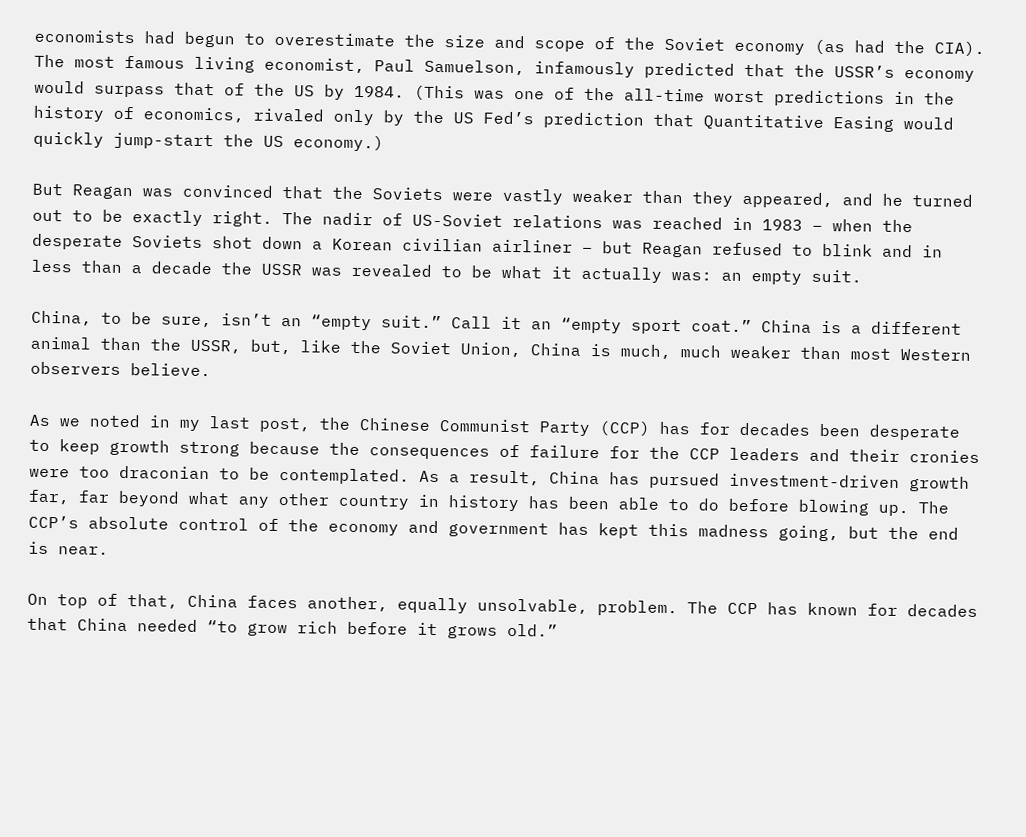economists had begun to overestimate the size and scope of the Soviet economy (as had the CIA). The most famous living economist, Paul Samuelson, infamously predicted that the USSR’s economy would surpass that of the US by 1984. (This was one of the all-time worst predictions in the history of economics, rivaled only by the US Fed’s prediction that Quantitative Easing would quickly jump-start the US economy.)

But Reagan was convinced that the Soviets were vastly weaker than they appeared, and he turned out to be exactly right. The nadir of US-Soviet relations was reached in 1983 – when the desperate Soviets shot down a Korean civilian airliner – but Reagan refused to blink and in less than a decade the USSR was revealed to be what it actually was: an empty suit.

China, to be sure, isn’t an “empty suit.” Call it an “empty sport coat.” China is a different animal than the USSR, but, like the Soviet Union, China is much, much weaker than most Western observers believe.

As we noted in my last post, the Chinese Communist Party (CCP) has for decades been desperate to keep growth strong because the consequences of failure for the CCP leaders and their cronies were too draconian to be contemplated. As a result, China has pursued investment-driven growth far, far beyond what any other country in history has been able to do before blowing up. The CCP’s absolute control of the economy and government has kept this madness going, but the end is near.

On top of that, China faces another, equally unsolvable, problem. The CCP has known for decades that China needed “to grow rich before it grows old.”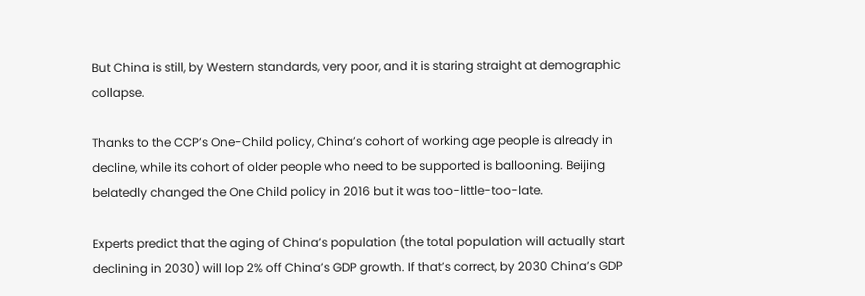But China is still, by Western standards, very poor, and it is staring straight at demographic collapse.

Thanks to the CCP’s One-Child policy, China’s cohort of working age people is already in decline, while its cohort of older people who need to be supported is ballooning. Beijing belatedly changed the One Child policy in 2016 but it was too-little-too-late.

Experts predict that the aging of China’s population (the total population will actually start declining in 2030) will lop 2% off China’s GDP growth. If that’s correct, by 2030 China’s GDP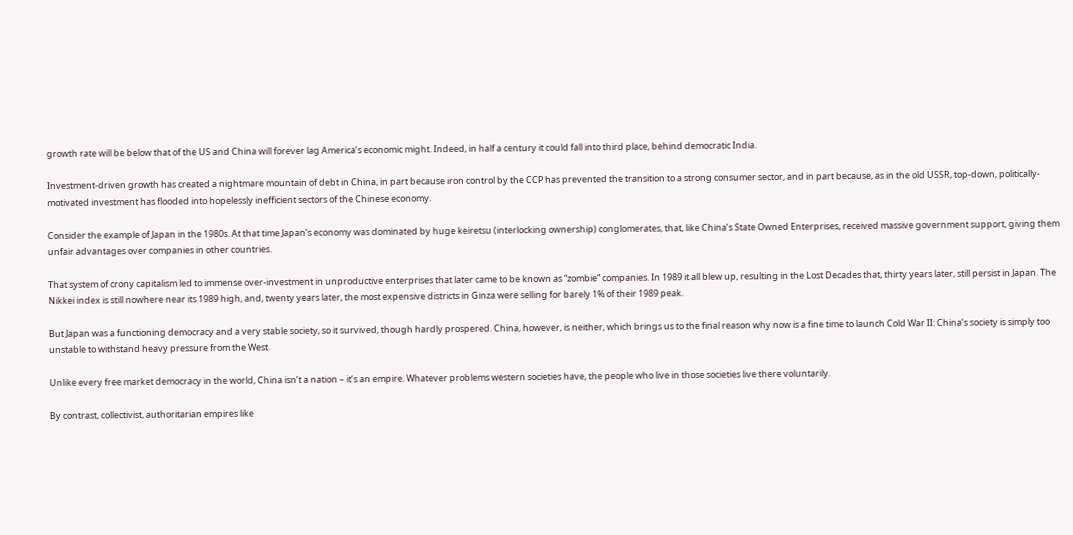growth rate will be below that of the US and China will forever lag America’s economic might. Indeed, in half a century it could fall into third place, behind democratic India.

Investment-driven growth has created a nightmare mountain of debt in China, in part because iron control by the CCP has prevented the transition to a strong consumer sector, and in part because, as in the old USSR, top-down, politically-motivated investment has flooded into hopelessly inefficient sectors of the Chinese economy.

Consider the example of Japan in the 1980s. At that time Japan’s economy was dominated by huge keiretsu (interlocking ownership) conglomerates, that, like China’s State Owned Enterprises, received massive government support, giving them unfair advantages over companies in other countries.

That system of crony capitalism led to immense over-investment in unproductive enterprises that later came to be known as “zombie” companies. In 1989 it all blew up, resulting in the Lost Decades that, thirty years later, still persist in Japan. The  Nikkei index is still nowhere near its 1989 high, and, twenty years later, the most expensive districts in Ginza were selling for barely 1% of their 1989 peak.

But Japan was a functioning democracy and a very stable society, so it survived, though hardly prospered. China, however, is neither, which brings us to the final reason why now is a fine time to launch Cold War II: China’s society is simply too unstable to withstand heavy pressure from the West.

Unlike every free market democracy in the world, China isn’t a nation – it’s an empire. Whatever problems western societies have, the people who live in those societies live there voluntarily.

By contrast, collectivist, authoritarian empires like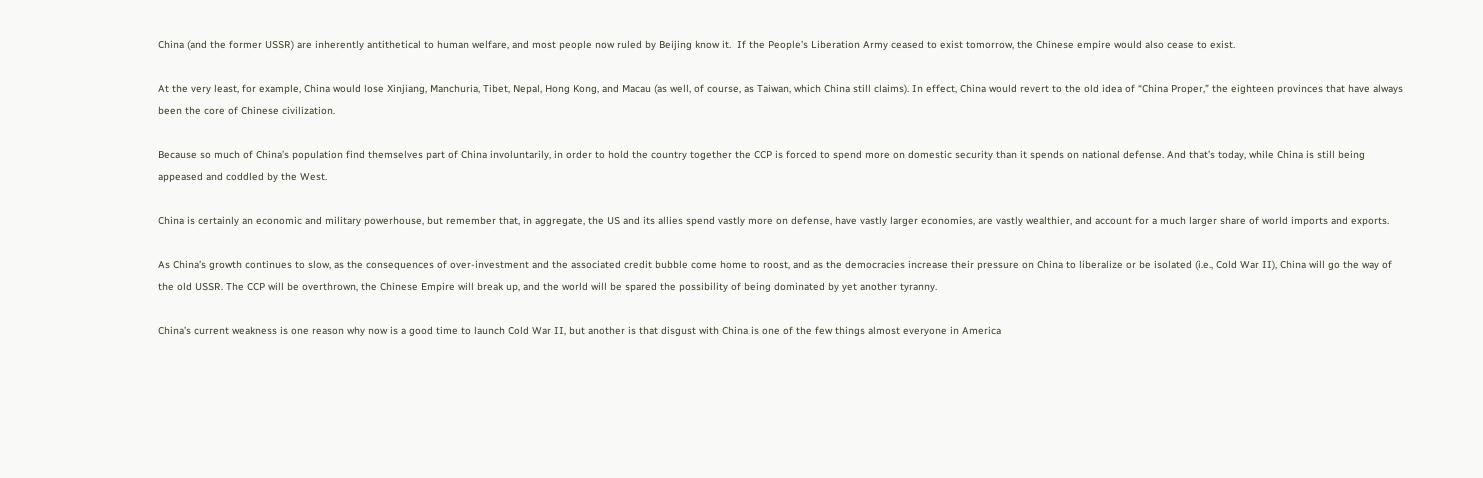China (and the former USSR) are inherently antithetical to human welfare, and most people now ruled by Beijing know it.  If the People’s Liberation Army ceased to exist tomorrow, the Chinese empire would also cease to exist.

At the very least, for example, China would lose Xinjiang, Manchuria, Tibet, Nepal, Hong Kong, and Macau (as well, of course, as Taiwan, which China still claims). In effect, China would revert to the old idea of “China Proper,” the eighteen provinces that have always been the core of Chinese civilization.

Because so much of China’s population find themselves part of China involuntarily, in order to hold the country together the CCP is forced to spend more on domestic security than it spends on national defense. And that’s today, while China is still being appeased and coddled by the West.

China is certainly an economic and military powerhouse, but remember that, in aggregate, the US and its allies spend vastly more on defense, have vastly larger economies, are vastly wealthier, and account for a much larger share of world imports and exports.

As China’s growth continues to slow, as the consequences of over-investment and the associated credit bubble come home to roost, and as the democracies increase their pressure on China to liberalize or be isolated (i.e., Cold War II), China will go the way of the old USSR. The CCP will be overthrown, the Chinese Empire will break up, and the world will be spared the possibility of being dominated by yet another tyranny.

China’s current weakness is one reason why now is a good time to launch Cold War II, but another is that disgust with China is one of the few things almost everyone in America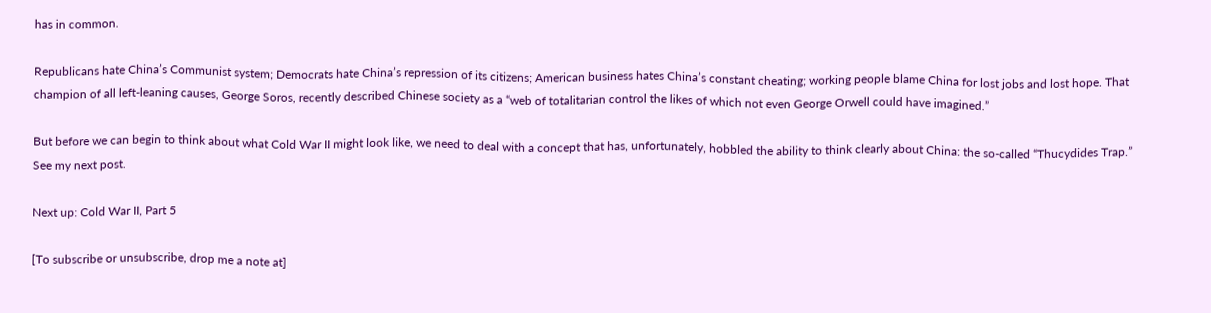has in common.

Republicans hate China’s Communist system; Democrats hate China’s repression of its citizens; American business hates China’s constant cheating; working people blame China for lost jobs and lost hope. That champion of all left-leaning causes, George Soros, recently described Chinese society as a “web of totalitarian control the likes of which not even George Orwell could have imagined.”

But before we can begin to think about what Cold War II might look like, we need to deal with a concept that has, unfortunately, hobbled the ability to think clearly about China: the so-called “Thucydides Trap.” See my next post.

Next up: Cold War II, Part 5

[To subscribe or unsubscribe, drop me a note at]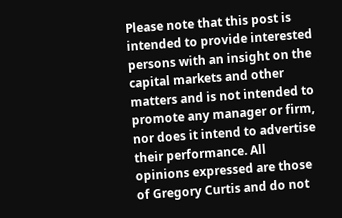Please note that this post is intended to provide interested persons with an insight on the capital markets and other matters and is not intended to promote any manager or firm, nor does it intend to advertise their performance. All opinions expressed are those of Gregory Curtis and do not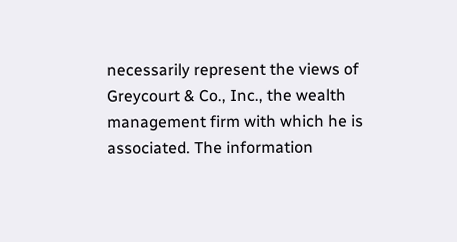necessarily represent the views of Greycourt & Co., Inc., the wealth management firm with which he is associated. The information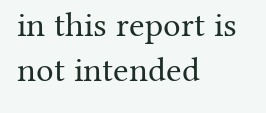in this report is not intended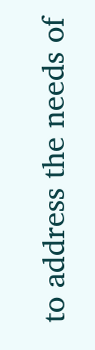to address the needs of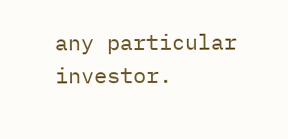any particular investor.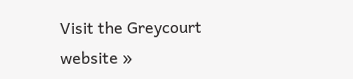Visit the Greycourt website »